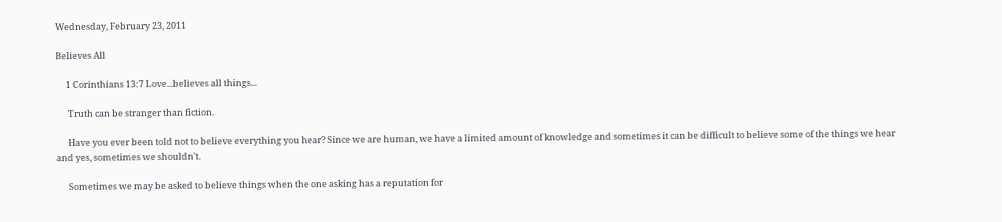Wednesday, February 23, 2011

Believes All

     1 Corinthians 13:7 Love...believes all things...

      Truth can be stranger than fiction.

      Have you ever been told not to believe everything you hear? Since we are human, we have a limited amount of knowledge and sometimes it can be difficult to believe some of the things we hear and yes, sometimes we shouldn't.

      Sometimes we may be asked to believe things when the one asking has a reputation for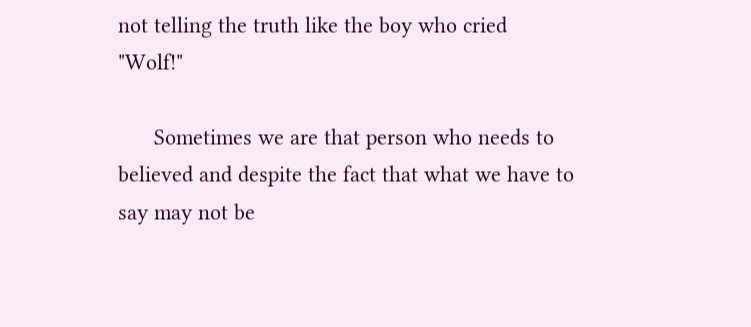not telling the truth like the boy who cried "Wolf!"

      Sometimes we are that person who needs to believed and despite the fact that what we have to say may not be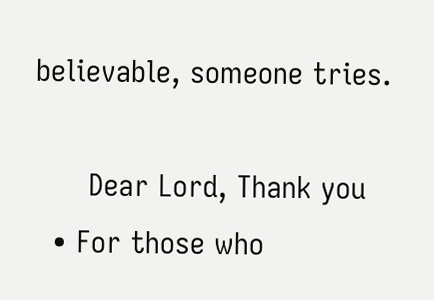believable, someone tries.

      Dear Lord, Thank you
  • For those who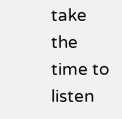take the time to listen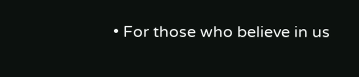• For those who believe in us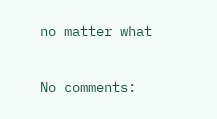no matter what

No comments: